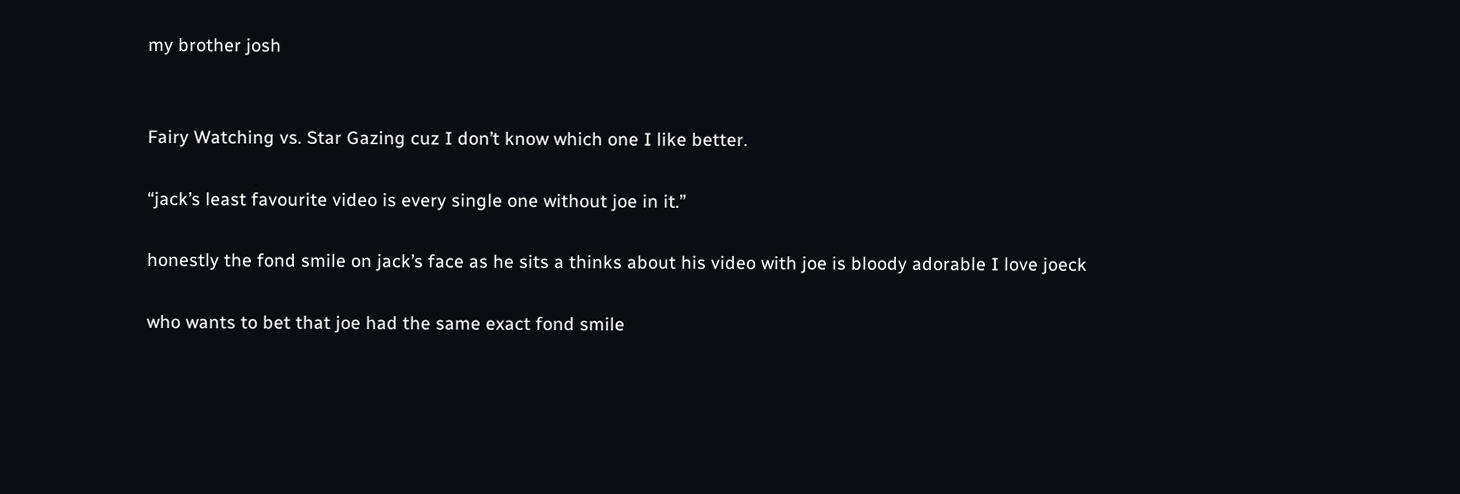my brother josh


Fairy Watching vs. Star Gazing cuz I don’t know which one I like better.

“jack’s least favourite video is every single one without joe in it.”

honestly the fond smile on jack’s face as he sits a thinks about his video with joe is bloody adorable I love joeck

who wants to bet that joe had the same exact fond smile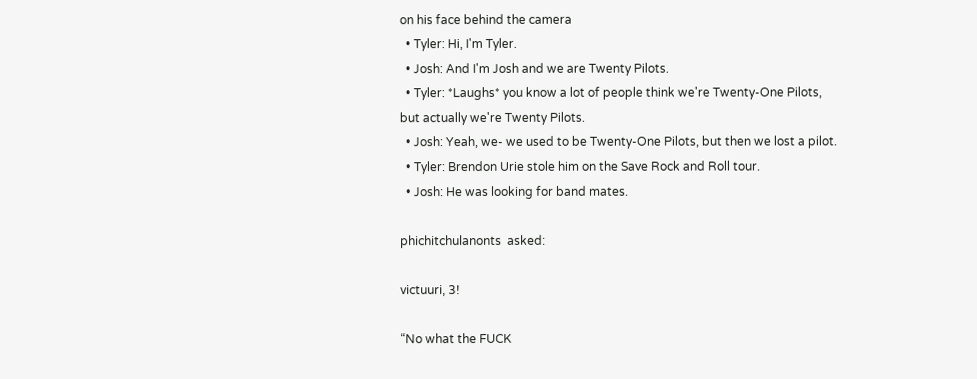on his face behind the camera
  • Tyler: Hi, I'm Tyler.
  • Josh: And I'm Josh and we are Twenty Pilots.
  • Tyler: *Laughs* you know a lot of people think we're Twenty-One Pilots, but actually we're Twenty Pilots.
  • Josh: Yeah, we- we used to be Twenty-One Pilots, but then we lost a pilot.
  • Tyler: Brendon Urie stole him on the Save Rock and Roll tour.
  • Josh: He was looking for band mates.

phichitchulanonts  asked:

victuuri, 3!

“No what the FUCK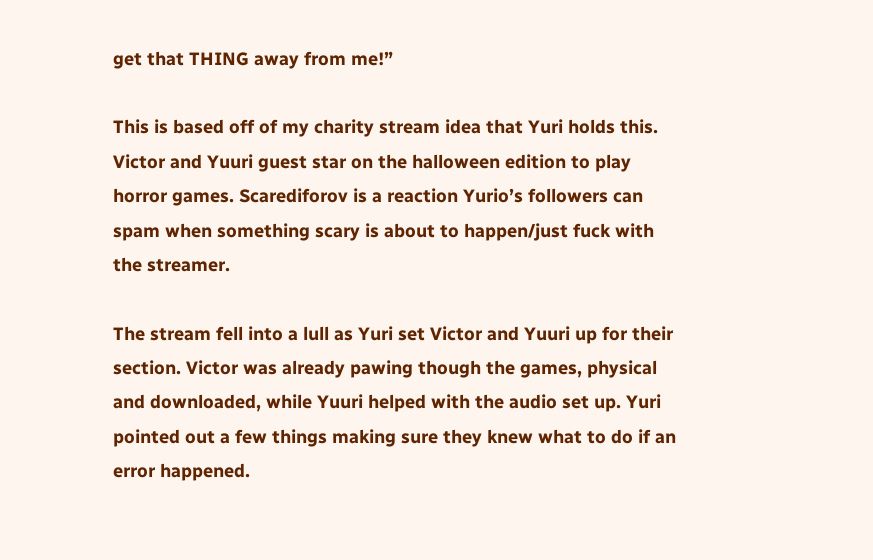get that THING away from me!”

This is based off of my charity stream idea that Yuri holds this. Victor and Yuuri guest star on the halloween edition to play horror games. Scarediforov is a reaction Yurio’s followers can spam when something scary is about to happen/just fuck with the streamer.

The stream fell into a lull as Yuri set Victor and Yuuri up for their section. Victor was already pawing though the games, physical and downloaded, while Yuuri helped with the audio set up. Yuri pointed out a few things making sure they knew what to do if an error happened.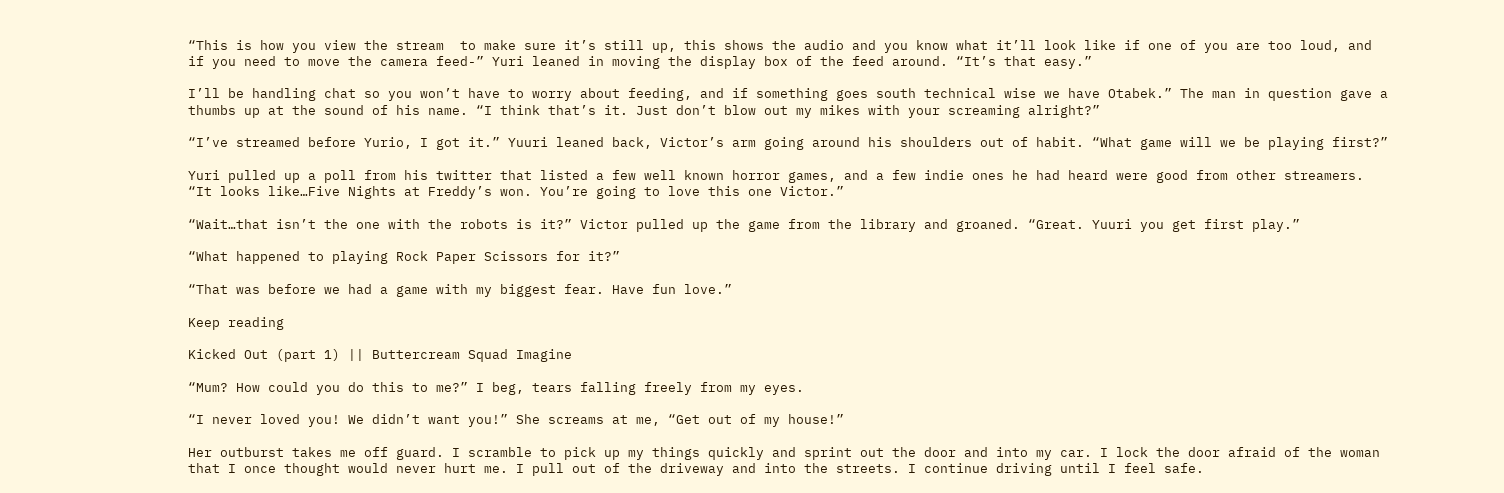“This is how you view the stream  to make sure it’s still up, this shows the audio and you know what it’ll look like if one of you are too loud, and if you need to move the camera feed-” Yuri leaned in moving the display box of the feed around. “It’s that easy.”

I’ll be handling chat so you won’t have to worry about feeding, and if something goes south technical wise we have Otabek.” The man in question gave a thumbs up at the sound of his name. “I think that’s it. Just don’t blow out my mikes with your screaming alright?”

“I’ve streamed before Yurio, I got it.” Yuuri leaned back, Victor’s arm going around his shoulders out of habit. “What game will we be playing first?”

Yuri pulled up a poll from his twitter that listed a few well known horror games, and a few indie ones he had heard were good from other streamers. “It looks like…Five Nights at Freddy’s won. You’re going to love this one Victor.”

“Wait…that isn’t the one with the robots is it?” Victor pulled up the game from the library and groaned. “Great. Yuuri you get first play.”

“What happened to playing Rock Paper Scissors for it?”

“That was before we had a game with my biggest fear. Have fun love.”

Keep reading

Kicked Out (part 1) || Buttercream Squad Imagine

“Mum? How could you do this to me?” I beg, tears falling freely from my eyes.

“I never loved you! We didn’t want you!” She screams at me, “Get out of my house!”

Her outburst takes me off guard. I scramble to pick up my things quickly and sprint out the door and into my car. I lock the door afraid of the woman that I once thought would never hurt me. I pull out of the driveway and into the streets. I continue driving until I feel safe.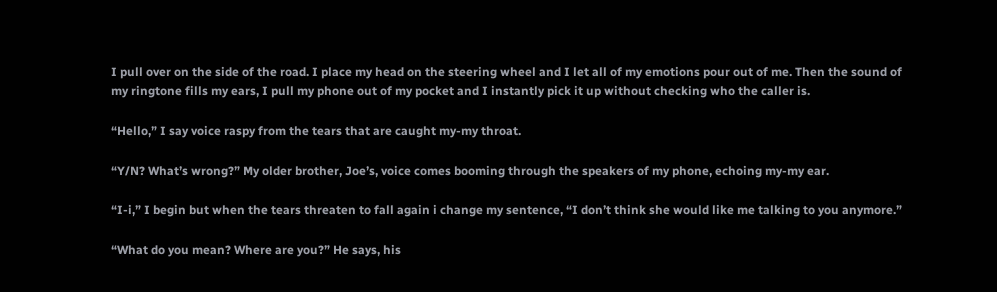I pull over on the side of the road. I place my head on the steering wheel and I let all of my emotions pour out of me. Then the sound of my ringtone fills my ears, I pull my phone out of my pocket and I instantly pick it up without checking who the caller is.

“Hello,” I say voice raspy from the tears that are caught my-my throat.

“Y/N? What’s wrong?” My older brother, Joe’s, voice comes booming through the speakers of my phone, echoing my-my ear.

“I-i,” I begin but when the tears threaten to fall again i change my sentence, “I don’t think she would like me talking to you anymore.”

“What do you mean? Where are you?” He says, his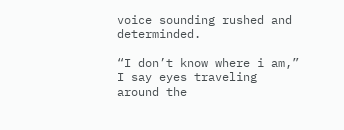voice sounding rushed and determinded.

“I don’t know where i am,” I say eyes traveling around the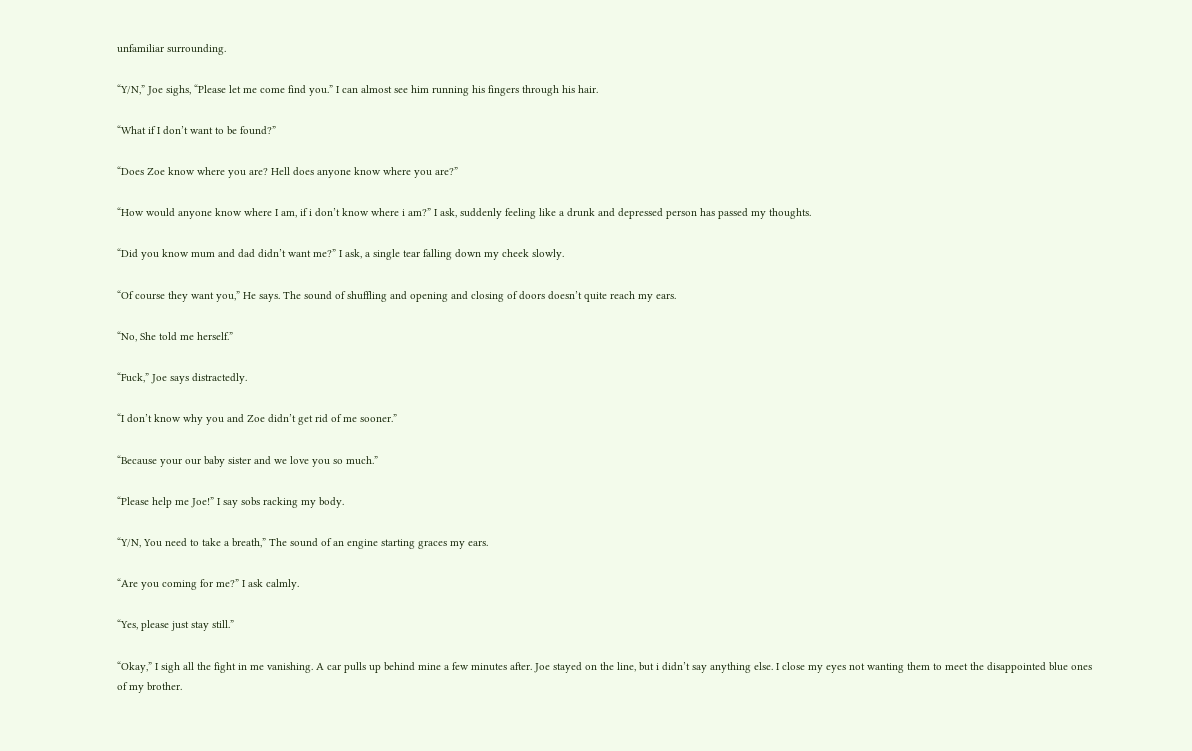unfamiliar surrounding.

“Y/N,” Joe sighs, “Please let me come find you.” I can almost see him running his fingers through his hair.

“What if I don’t want to be found?”

“Does Zoe know where you are? Hell does anyone know where you are?”

“How would anyone know where I am, if i don’t know where i am?” I ask, suddenly feeling like a drunk and depressed person has passed my thoughts.

“Did you know mum and dad didn’t want me?” I ask, a single tear falling down my cheek slowly.

“Of course they want you,” He says. The sound of shuffling and opening and closing of doors doesn’t quite reach my ears.

“No, She told me herself.”

“Fuck,” Joe says distractedly.

“I don’t know why you and Zoe didn’t get rid of me sooner.”

“Because your our baby sister and we love you so much.”

“Please help me Joe!” I say sobs racking my body.

“Y/N, You need to take a breath,” The sound of an engine starting graces my ears.

“Are you coming for me?” I ask calmly.

“Yes, please just stay still.”

“Okay,” I sigh all the fight in me vanishing. A car pulls up behind mine a few minutes after. Joe stayed on the line, but i didn’t say anything else. I close my eyes not wanting them to meet the disappointed blue ones of my brother.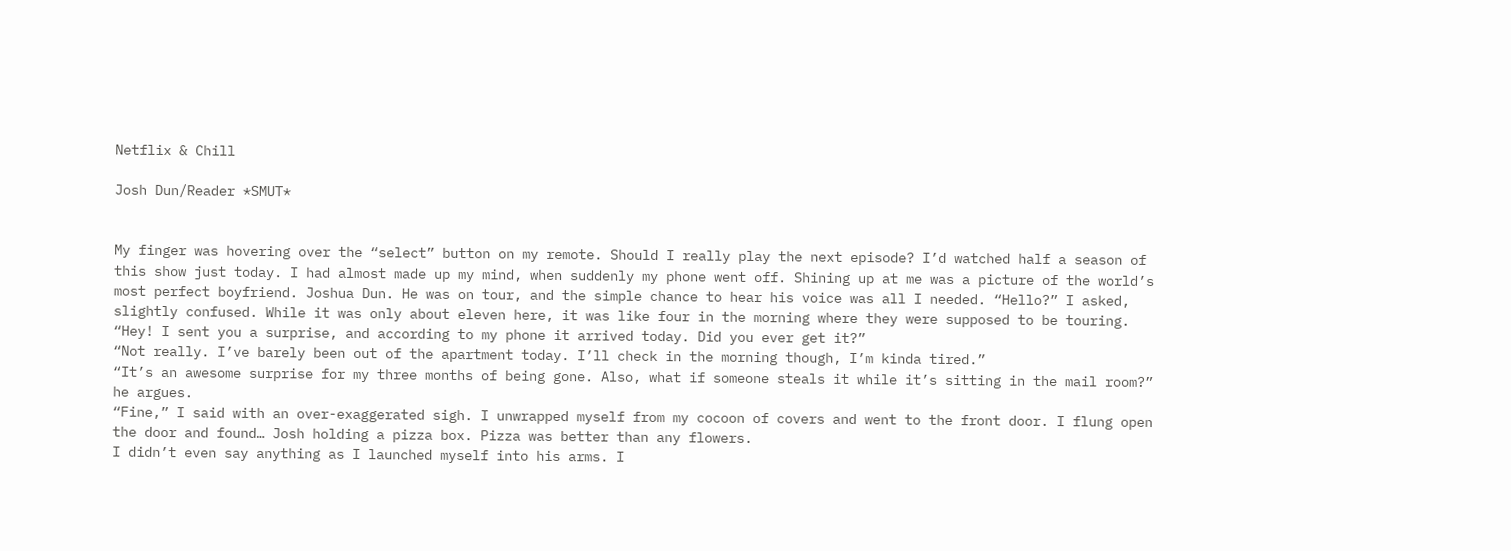Netflix & Chill

Josh Dun/Reader *SMUT*


My finger was hovering over the “select” button on my remote. Should I really play the next episode? I’d watched half a season of this show just today. I had almost made up my mind, when suddenly my phone went off. Shining up at me was a picture of the world’s most perfect boyfriend. Joshua Dun. He was on tour, and the simple chance to hear his voice was all I needed. “Hello?” I asked, slightly confused. While it was only about eleven here, it was like four in the morning where they were supposed to be touring.
“Hey! I sent you a surprise, and according to my phone it arrived today. Did you ever get it?”
“Not really. I’ve barely been out of the apartment today. I’ll check in the morning though, I’m kinda tired.”
“It’s an awesome surprise for my three months of being gone. Also, what if someone steals it while it’s sitting in the mail room?” he argues.
“Fine,” I said with an over-exaggerated sigh. I unwrapped myself from my cocoon of covers and went to the front door. I flung open the door and found… Josh holding a pizza box. Pizza was better than any flowers.
I didn’t even say anything as I launched myself into his arms. I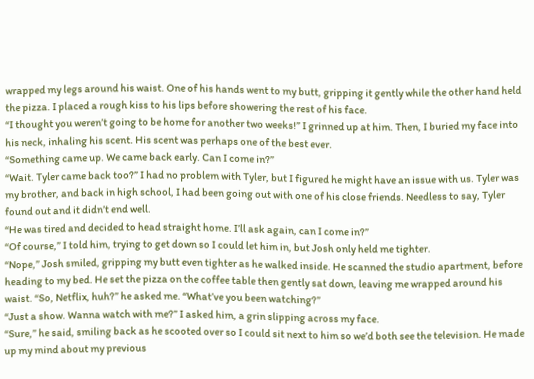wrapped my legs around his waist. One of his hands went to my butt, gripping it gently while the other hand held the pizza. I placed a rough kiss to his lips before showering the rest of his face.
“I thought you weren’t going to be home for another two weeks!” I grinned up at him. Then, I buried my face into his neck, inhaling his scent. His scent was perhaps one of the best ever.
“Something came up. We came back early. Can I come in?”
“Wait. Tyler came back too?” I had no problem with Tyler, but I figured he might have an issue with us. Tyler was my brother, and back in high school, I had been going out with one of his close friends. Needless to say, Tyler found out and it didn’t end well.
“He was tired and decided to head straight home. I’ll ask again, can I come in?”
“Of course,” I told him, trying to get down so I could let him in, but Josh only held me tighter.
“Nope,” Josh smiled, gripping my butt even tighter as he walked inside. He scanned the studio apartment, before heading to my bed. He set the pizza on the coffee table then gently sat down, leaving me wrapped around his waist. “So, Netflix, huh?” he asked me. “What’ve you been watching?”
“Just a show. Wanna watch with me?” I asked him, a grin slipping across my face.
“Sure,” he said, smiling back as he scooted over so I could sit next to him so we’d both see the television. He made up my mind about my previous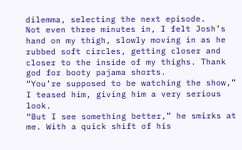dilemma, selecting the next episode.
Not even three minutes in, I felt Josh’s hand on my thigh, slowly moving in as he rubbed soft circles, getting closer and closer to the inside of my thighs. Thank god for booty pajama shorts.
“You’re supposed to be watching the show,” I teased him, giving him a very serious look.
“But I see something better,” he smirks at me. With a quick shift of his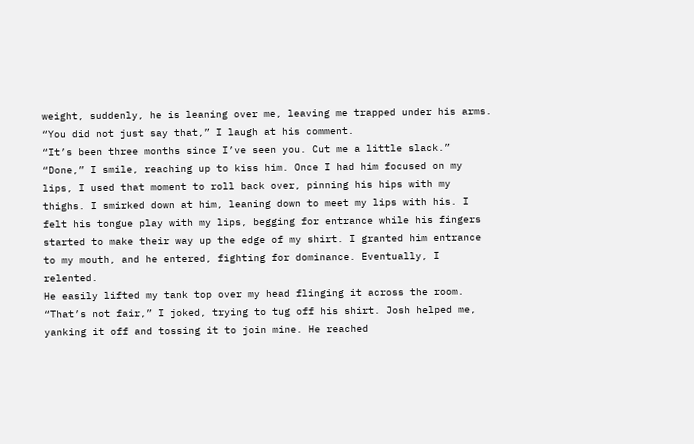weight, suddenly, he is leaning over me, leaving me trapped under his arms.
“You did not just say that,” I laugh at his comment.
“It’s been three months since I’ve seen you. Cut me a little slack.”
“Done,” I smile, reaching up to kiss him. Once I had him focused on my lips, I used that moment to roll back over, pinning his hips with my thighs. I smirked down at him, leaning down to meet my lips with his. I felt his tongue play with my lips, begging for entrance while his fingers started to make their way up the edge of my shirt. I granted him entrance to my mouth, and he entered, fighting for dominance. Eventually, I relented.
He easily lifted my tank top over my head flinging it across the room.
“That’s not fair,” I joked, trying to tug off his shirt. Josh helped me, yanking it off and tossing it to join mine. He reached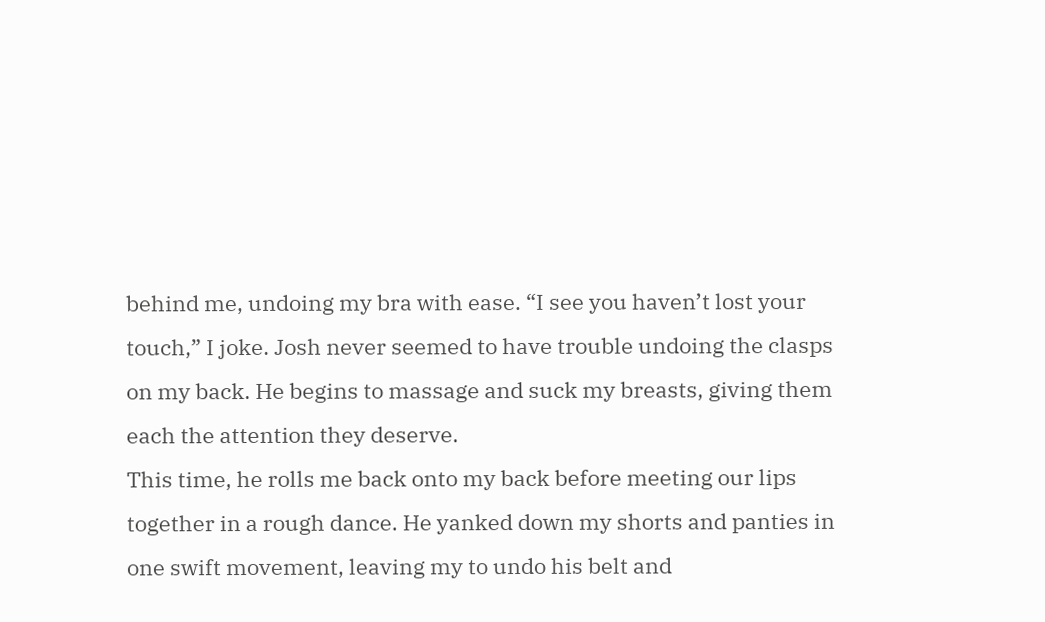behind me, undoing my bra with ease. “I see you haven’t lost your touch,” I joke. Josh never seemed to have trouble undoing the clasps on my back. He begins to massage and suck my breasts, giving them each the attention they deserve.
This time, he rolls me back onto my back before meeting our lips together in a rough dance. He yanked down my shorts and panties in one swift movement, leaving my to undo his belt and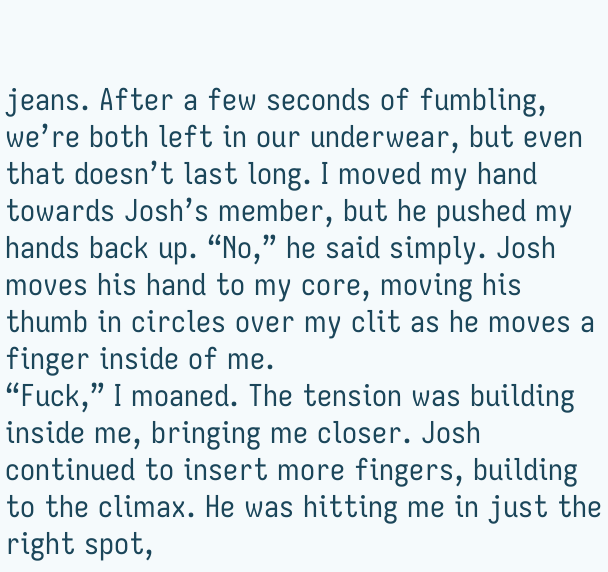jeans. After a few seconds of fumbling, we’re both left in our underwear, but even that doesn’t last long. I moved my hand towards Josh’s member, but he pushed my hands back up. “No,” he said simply. Josh moves his hand to my core, moving his thumb in circles over my clit as he moves a finger inside of me.
“Fuck,” I moaned. The tension was building inside me, bringing me closer. Josh continued to insert more fingers, building to the climax. He was hitting me in just the right spot,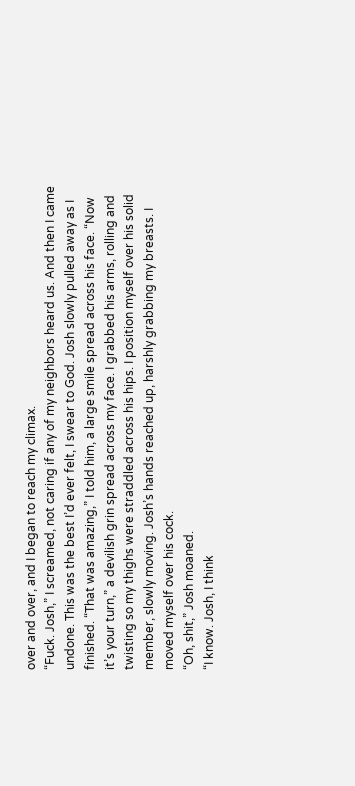over and over, and I began to reach my climax.
“Fuck. Josh,” I screamed, not caring if any of my neighbors heard us. And then I came undone. This was the best I’d ever felt, I swear to God. Josh slowly pulled away as I finished. “That was amazing,” I told him, a large smile spread across his face. “Now it’s your turn,” a devilish grin spread across my face. I grabbed his arms, rolling and twisting so my thighs were straddled across his hips. I position myself over his solid member, slowly moving. Josh’s hands reached up, harshly grabbing my breasts. I moved myself over his cock.
“Oh, shit,” Josh moaned.
“I know. Josh, I think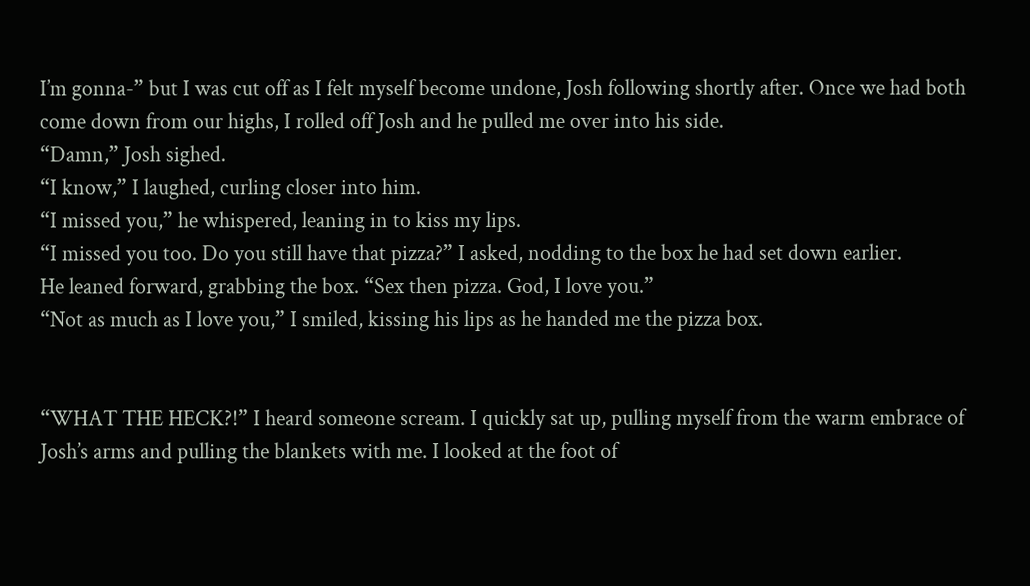I’m gonna-” but I was cut off as I felt myself become undone, Josh following shortly after. Once we had both come down from our highs, I rolled off Josh and he pulled me over into his side.
“Damn,” Josh sighed.
“I know,” I laughed, curling closer into him.
“I missed you,” he whispered, leaning in to kiss my lips.
“I missed you too. Do you still have that pizza?” I asked, nodding to the box he had set down earlier.
He leaned forward, grabbing the box. “Sex then pizza. God, I love you.”
“Not as much as I love you,” I smiled, kissing his lips as he handed me the pizza box.


“WHAT THE HECK?!” I heard someone scream. I quickly sat up, pulling myself from the warm embrace of Josh’s arms and pulling the blankets with me. I looked at the foot of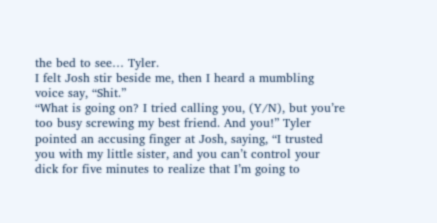the bed to see… Tyler.
I felt Josh stir beside me, then I heard a mumbling voice say, “Shit.”
“What is going on? I tried calling you, (Y/N), but you’re too busy screwing my best friend. And you!” Tyler pointed an accusing finger at Josh, saying, “I trusted you with my little sister, and you can’t control your dick for five minutes to realize that I’m going to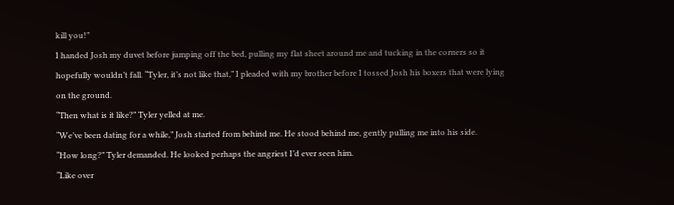kill you!”
I handed Josh my duvet before jumping off the bed, pulling my flat sheet around me and tucking in the corners so it hopefully wouldn’t fall. “Tyler, it’s not like that,” I pleaded with my brother before I tossed Josh his boxers that were lying on the ground.
“Then what is it like?” Tyler yelled at me.
“We’ve been dating for a while,” Josh started from behind me. He stood behind me, gently pulling me into his side.
“How long?” Tyler demanded. He looked perhaps the angriest I’d ever seen him.
“Like over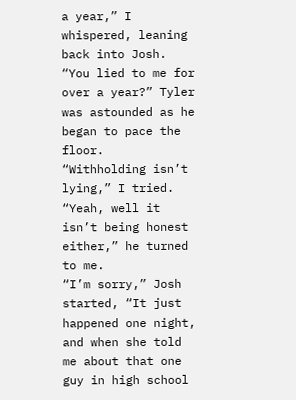a year,” I whispered, leaning back into Josh.
“You lied to me for over a year?” Tyler was astounded as he began to pace the floor.
“Withholding isn’t lying,” I tried.
“Yeah, well it isn’t being honest either,” he turned to me.
“I’m sorry,” Josh started, “It just happened one night, and when she told me about that one guy in high school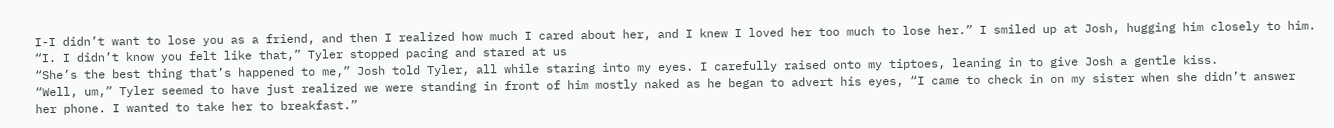I-I didn’t want to lose you as a friend, and then I realized how much I cared about her, and I knew I loved her too much to lose her.” I smiled up at Josh, hugging him closely to him.
“I. I didn’t know you felt like that,” Tyler stopped pacing and stared at us
“She’s the best thing that’s happened to me,” Josh told Tyler, all while staring into my eyes. I carefully raised onto my tiptoes, leaning in to give Josh a gentle kiss.
“Well, um,” Tyler seemed to have just realized we were standing in front of him mostly naked as he began to advert his eyes, “I came to check in on my sister when she didn’t answer her phone. I wanted to take her to breakfast.”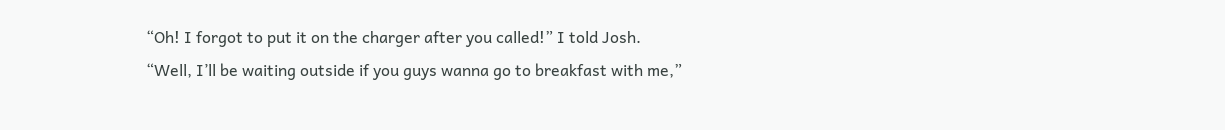“Oh! I forgot to put it on the charger after you called!” I told Josh.
“Well, I’ll be waiting outside if you guys wanna go to breakfast with me,”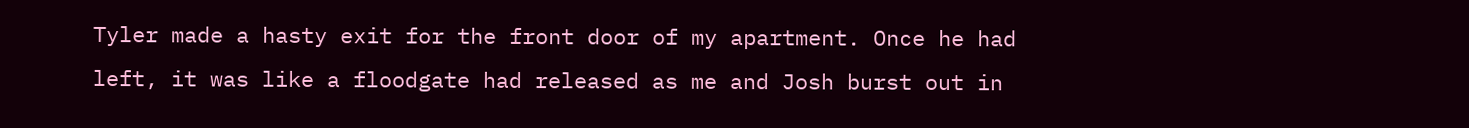Tyler made a hasty exit for the front door of my apartment. Once he had left, it was like a floodgate had released as me and Josh burst out in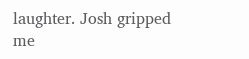laughter. Josh gripped me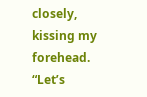closely, kissing my forehead.
“Let’s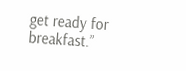get ready for breakfast.”